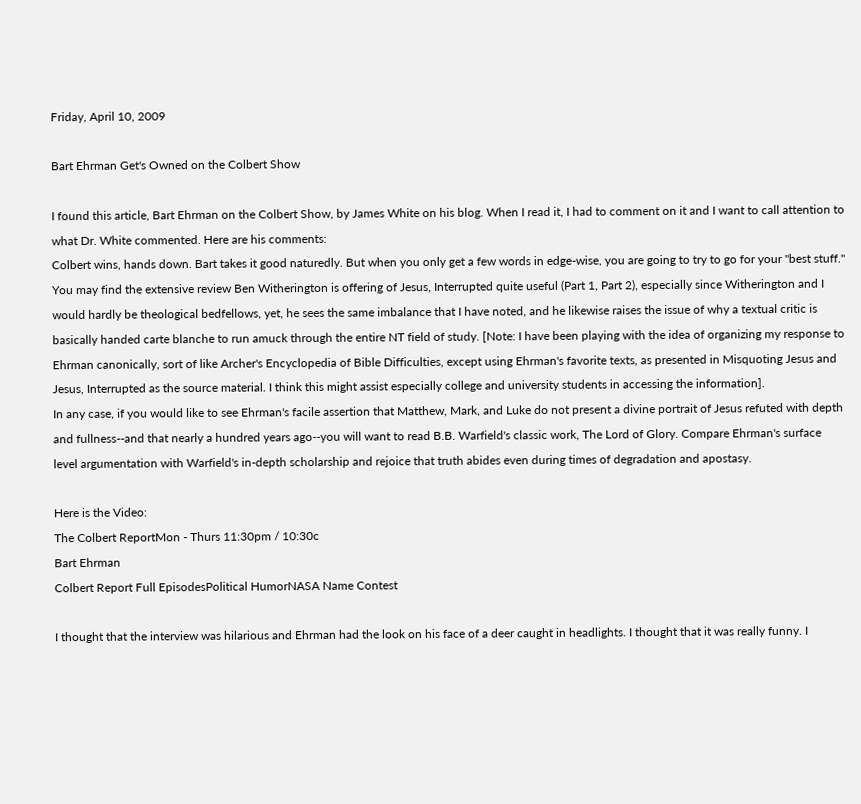Friday, April 10, 2009

Bart Ehrman Get's Owned on the Colbert Show

I found this article, Bart Ehrman on the Colbert Show, by James White on his blog. When I read it, I had to comment on it and I want to call attention to what Dr. White commented. Here are his comments:
Colbert wins, hands down. Bart takes it good naturedly. But when you only get a few words in edge-wise, you are going to try to go for your "best stuff." You may find the extensive review Ben Witherington is offering of Jesus, Interrupted quite useful (Part 1, Part 2), especially since Witherington and I would hardly be theological bedfellows, yet, he sees the same imbalance that I have noted, and he likewise raises the issue of why a textual critic is basically handed carte blanche to run amuck through the entire NT field of study. [Note: I have been playing with the idea of organizing my response to Ehrman canonically, sort of like Archer's Encyclopedia of Bible Difficulties, except using Ehrman's favorite texts, as presented in Misquoting Jesus and Jesus, Interrupted as the source material. I think this might assist especially college and university students in accessing the information].
In any case, if you would like to see Ehrman's facile assertion that Matthew, Mark, and Luke do not present a divine portrait of Jesus refuted with depth and fullness--and that nearly a hundred years ago--you will want to read B.B. Warfield's classic work, The Lord of Glory. Compare Ehrman's surface level argumentation with Warfield's in-depth scholarship and rejoice that truth abides even during times of degradation and apostasy.

Here is the Video:
The Colbert ReportMon - Thurs 11:30pm / 10:30c
Bart Ehrman
Colbert Report Full EpisodesPolitical HumorNASA Name Contest

I thought that the interview was hilarious and Ehrman had the look on his face of a deer caught in headlights. I thought that it was really funny. I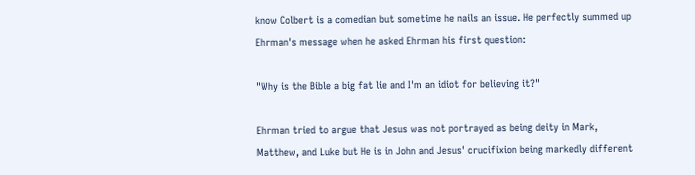know Colbert is a comedian but sometime he nails an issue. He perfectly summed up Ehrman's message when he asked Ehrman his first question:

"Why is the Bible a big fat lie and I'm an idiot for believing it?"

Ehrman tried to argue that Jesus was not portrayed as being deity in Mark, Matthew, and Luke but He is in John and Jesus' crucifixion being markedly different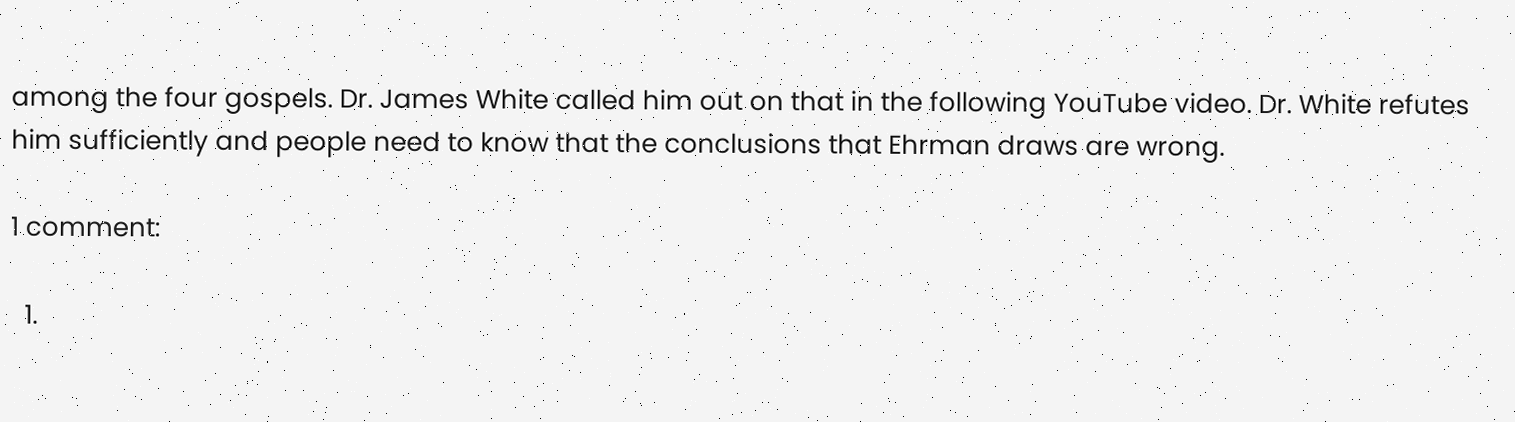among the four gospels. Dr. James White called him out on that in the following YouTube video. Dr. White refutes him sufficiently and people need to know that the conclusions that Ehrman draws are wrong.

1 comment:

  1.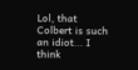Lol, that Colbert is such an idiot... I think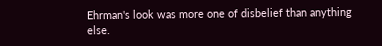Ehrman's look was more one of disbelief than anything else.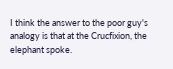I think the answer to the poor guy's analogy is that at the Crucfixion, the elephant spoke.